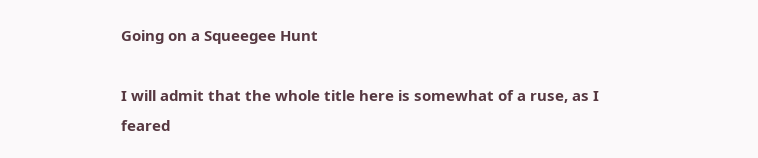Going on a Squeegee Hunt

I will admit that the whole title here is somewhat of a ruse, as I feared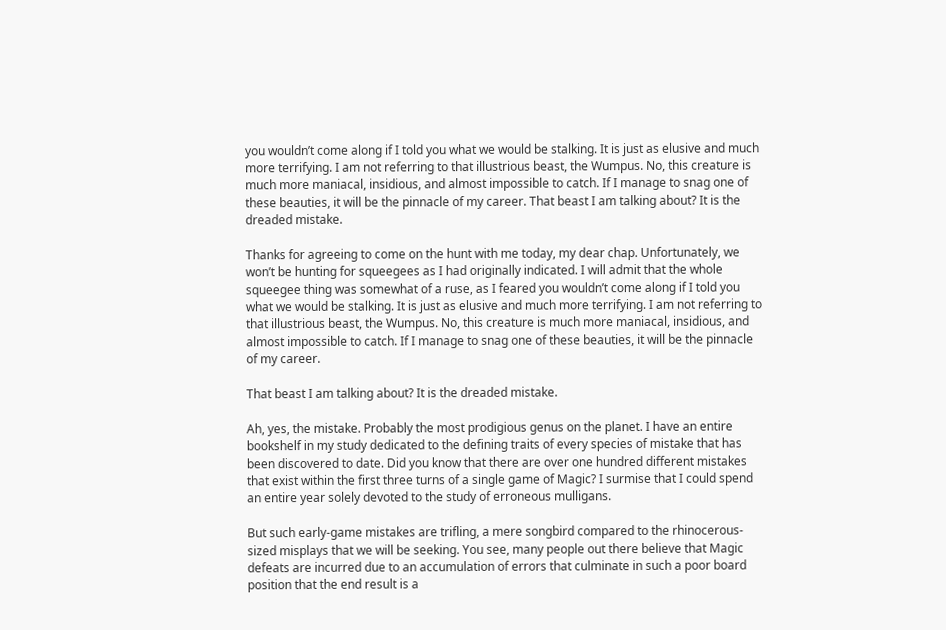you wouldn’t come along if I told you what we would be stalking. It is just as elusive and much more terrifying. I am not referring to that illustrious beast, the Wumpus. No, this creature is much more maniacal, insidious, and almost impossible to catch. If I manage to snag one of these beauties, it will be the pinnacle of my career. That beast I am talking about? It is the dreaded mistake.

Thanks for agreeing to come on the hunt with me today, my dear chap. Unfortunately, we won’t be hunting for squeegees as I had originally indicated. I will admit that the whole squeegee thing was somewhat of a ruse, as I feared you wouldn’t come along if I told you what we would be stalking. It is just as elusive and much more terrifying. I am not referring to that illustrious beast, the Wumpus. No, this creature is much more maniacal, insidious, and almost impossible to catch. If I manage to snag one of these beauties, it will be the pinnacle of my career.

That beast I am talking about? It is the dreaded mistake.

Ah, yes, the mistake. Probably the most prodigious genus on the planet. I have an entire bookshelf in my study dedicated to the defining traits of every species of mistake that has been discovered to date. Did you know that there are over one hundred different mistakes that exist within the first three turns of a single game of Magic? I surmise that I could spend an entire year solely devoted to the study of erroneous mulligans.

But such early-game mistakes are trifling, a mere songbird compared to the rhinocerous-sized misplays that we will be seeking. You see, many people out there believe that Magic defeats are incurred due to an accumulation of errors that culminate in such a poor board position that the end result is a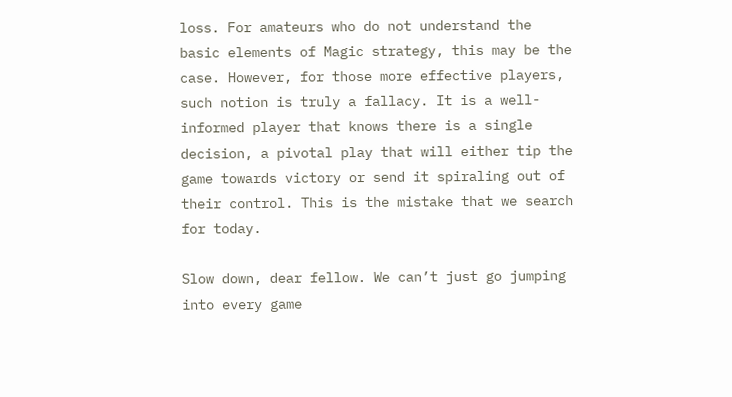loss. For amateurs who do not understand the basic elements of Magic strategy, this may be the case. However, for those more effective players, such notion is truly a fallacy. It is a well-informed player that knows there is a single decision, a pivotal play that will either tip the game towards victory or send it spiraling out of their control. This is the mistake that we search for today.

Slow down, dear fellow. We can’t just go jumping into every game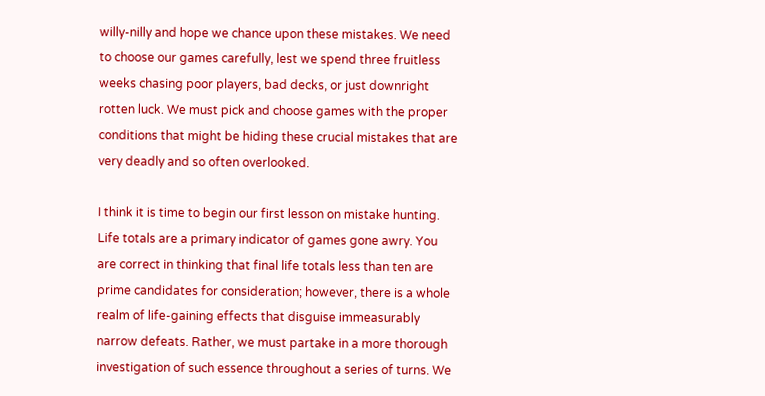willy-nilly and hope we chance upon these mistakes. We need to choose our games carefully, lest we spend three fruitless weeks chasing poor players, bad decks, or just downright rotten luck. We must pick and choose games with the proper conditions that might be hiding these crucial mistakes that are very deadly and so often overlooked.

I think it is time to begin our first lesson on mistake hunting. Life totals are a primary indicator of games gone awry. You are correct in thinking that final life totals less than ten are prime candidates for consideration; however, there is a whole realm of life-gaining effects that disguise immeasurably narrow defeats. Rather, we must partake in a more thorough investigation of such essence throughout a series of turns. We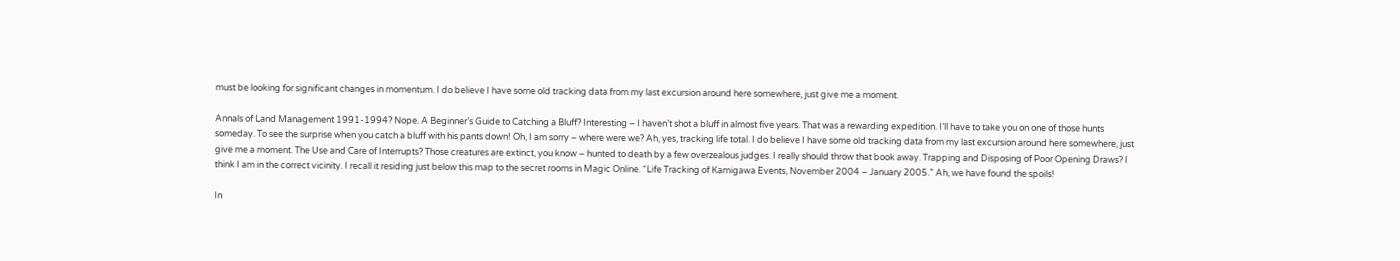must be looking for significant changes in momentum. I do believe I have some old tracking data from my last excursion around here somewhere, just give me a moment.

Annals of Land Management 1991-1994? Nope. A Beginner’s Guide to Catching a Bluff? Interesting – I haven’t shot a bluff in almost five years. That was a rewarding expedition. I’ll have to take you on one of those hunts someday. To see the surprise when you catch a bluff with his pants down! Oh, I am sorry – where were we? Ah, yes, tracking life total. I do believe I have some old tracking data from my last excursion around here somewhere, just give me a moment. The Use and Care of Interrupts? Those creatures are extinct, you know – hunted to death by a few overzealous judges. I really should throw that book away. Trapping and Disposing of Poor Opening Draws? I think I am in the correct vicinity. I recall it residing just below this map to the secret rooms in Magic Online. “Life Tracking of Kamigawa Events, November 2004 – January 2005.” Ah, we have found the spoils!

In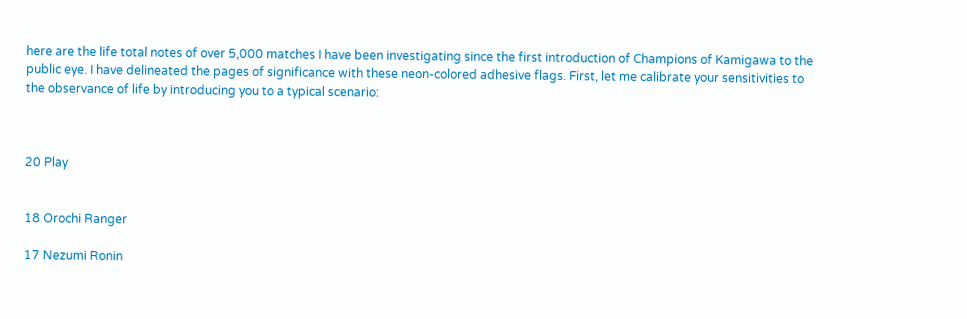here are the life total notes of over 5,000 matches I have been investigating since the first introduction of Champions of Kamigawa to the public eye. I have delineated the pages of significance with these neon-colored adhesive flags. First, let me calibrate your sensitivities to the observance of life by introducing you to a typical scenario:



20 Play


18 Orochi Ranger

17 Nezumi Ronin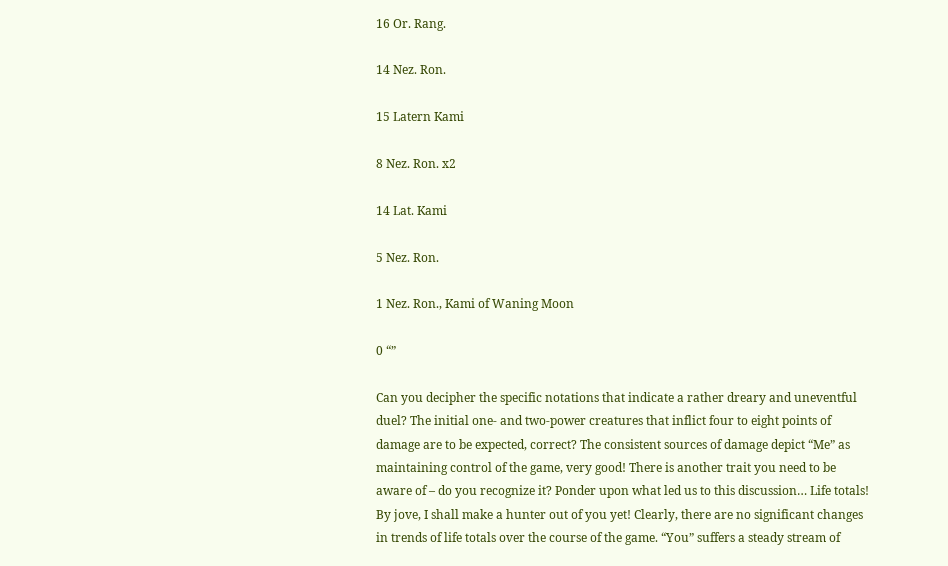16 Or. Rang.

14 Nez. Ron.

15 Latern Kami

8 Nez. Ron. x2

14 Lat. Kami

5 Nez. Ron.

1 Nez. Ron., Kami of Waning Moon

0 “”

Can you decipher the specific notations that indicate a rather dreary and uneventful duel? The initial one- and two-power creatures that inflict four to eight points of damage are to be expected, correct? The consistent sources of damage depict “Me” as maintaining control of the game, very good! There is another trait you need to be aware of – do you recognize it? Ponder upon what led us to this discussion… Life totals! By jove, I shall make a hunter out of you yet! Clearly, there are no significant changes in trends of life totals over the course of the game. “You” suffers a steady stream of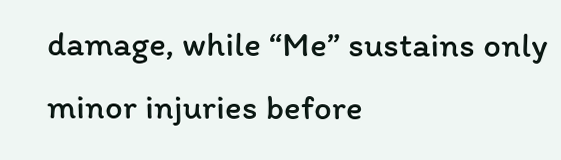damage, while “Me” sustains only minor injuries before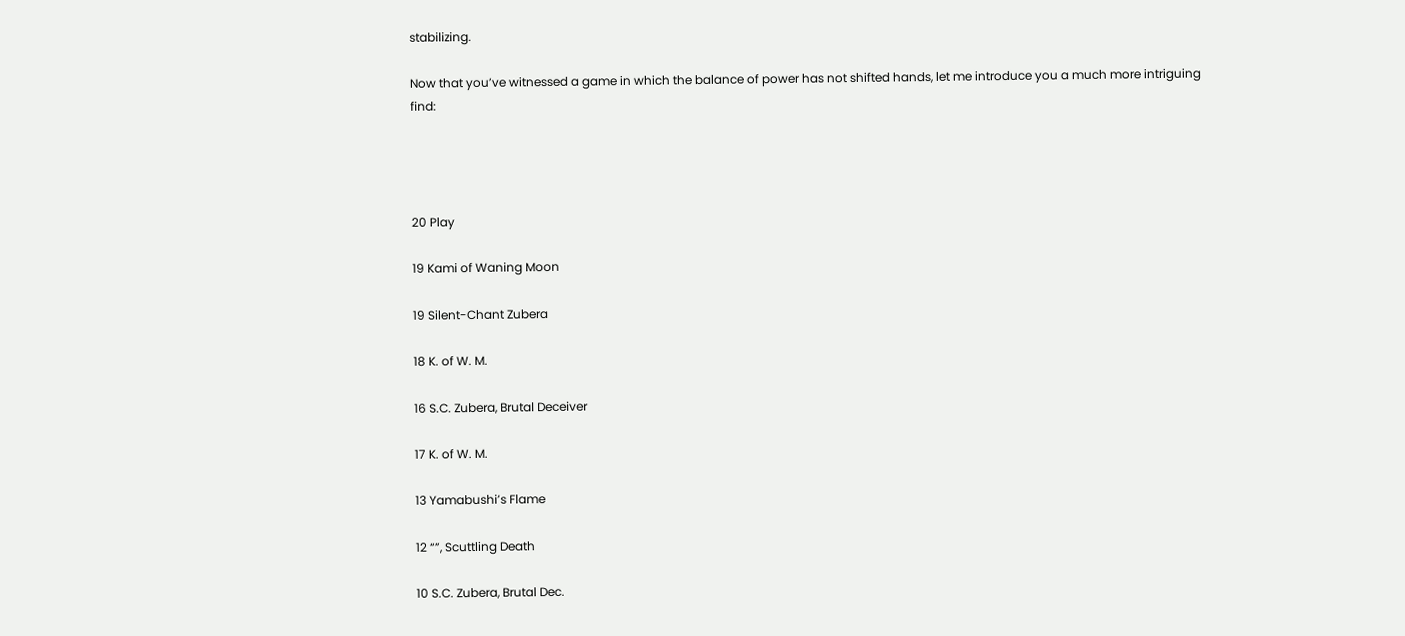stabilizing.

Now that you’ve witnessed a game in which the balance of power has not shifted hands, let me introduce you a much more intriguing find:




20 Play

19 Kami of Waning Moon

19 Silent-Chant Zubera

18 K. of W. M.

16 S.C. Zubera, Brutal Deceiver

17 K. of W. M.

13 Yamabushi’s Flame

12 “”, Scuttling Death

10 S.C. Zubera, Brutal Dec.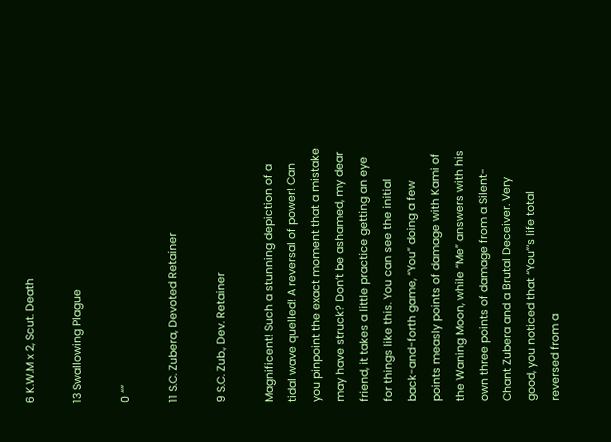6 K.W.M x 2, Scut. Death

13 Swallowing Plague

0 “”

11 S.C. Zubera, Devoted Retainer

9 S.C. Zub., Dev. Retainer

Magnificent! Such a stunning depiction of a tidal wave quelled! A reversal of power! Can you pinpoint the exact moment that a mistake may have struck? Don’t be ashamed, my dear friend, it takes a little practice getting an eye for things like this. You can see the initial back-and-forth game, “You” doing a few points measly points of damage with Kami of the Waning Moon, while “Me” answers with his own three points of damage from a Silent-Chant Zubera and a Brutal Deceiver. Very good, you noticed that “You”‘s life total reversed from a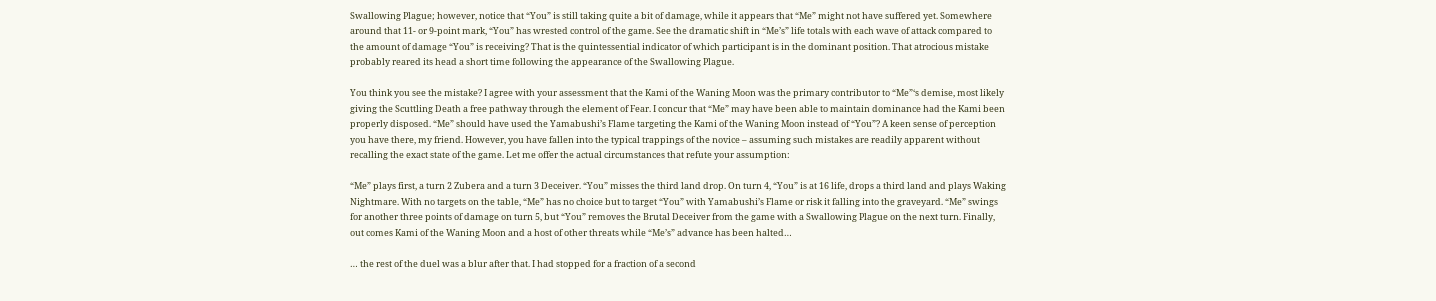Swallowing Plague; however, notice that “You” is still taking quite a bit of damage, while it appears that “Me” might not have suffered yet. Somewhere around that 11- or 9-point mark, “You” has wrested control of the game. See the dramatic shift in “Me’s” life totals with each wave of attack compared to the amount of damage “You” is receiving? That is the quintessential indicator of which participant is in the dominant position. That atrocious mistake probably reared its head a short time following the appearance of the Swallowing Plague.

You think you see the mistake? I agree with your assessment that the Kami of the Waning Moon was the primary contributor to “Me”‘s demise, most likely giving the Scuttling Death a free pathway through the element of Fear. I concur that “Me” may have been able to maintain dominance had the Kami been properly disposed. “Me” should have used the Yamabushi’s Flame targeting the Kami of the Waning Moon instead of “You”? A keen sense of perception you have there, my friend. However, you have fallen into the typical trappings of the novice – assuming such mistakes are readily apparent without recalling the exact state of the game. Let me offer the actual circumstances that refute your assumption:

“Me” plays first, a turn 2 Zubera and a turn 3 Deceiver. “You” misses the third land drop. On turn 4, “You” is at 16 life, drops a third land and plays Waking Nightmare. With no targets on the table, “Me” has no choice but to target “You” with Yamabushi’s Flame or risk it falling into the graveyard. “Me” swings for another three points of damage on turn 5, but “You” removes the Brutal Deceiver from the game with a Swallowing Plague on the next turn. Finally, out comes Kami of the Waning Moon and a host of other threats while “Me’s” advance has been halted…

… the rest of the duel was a blur after that. I had stopped for a fraction of a second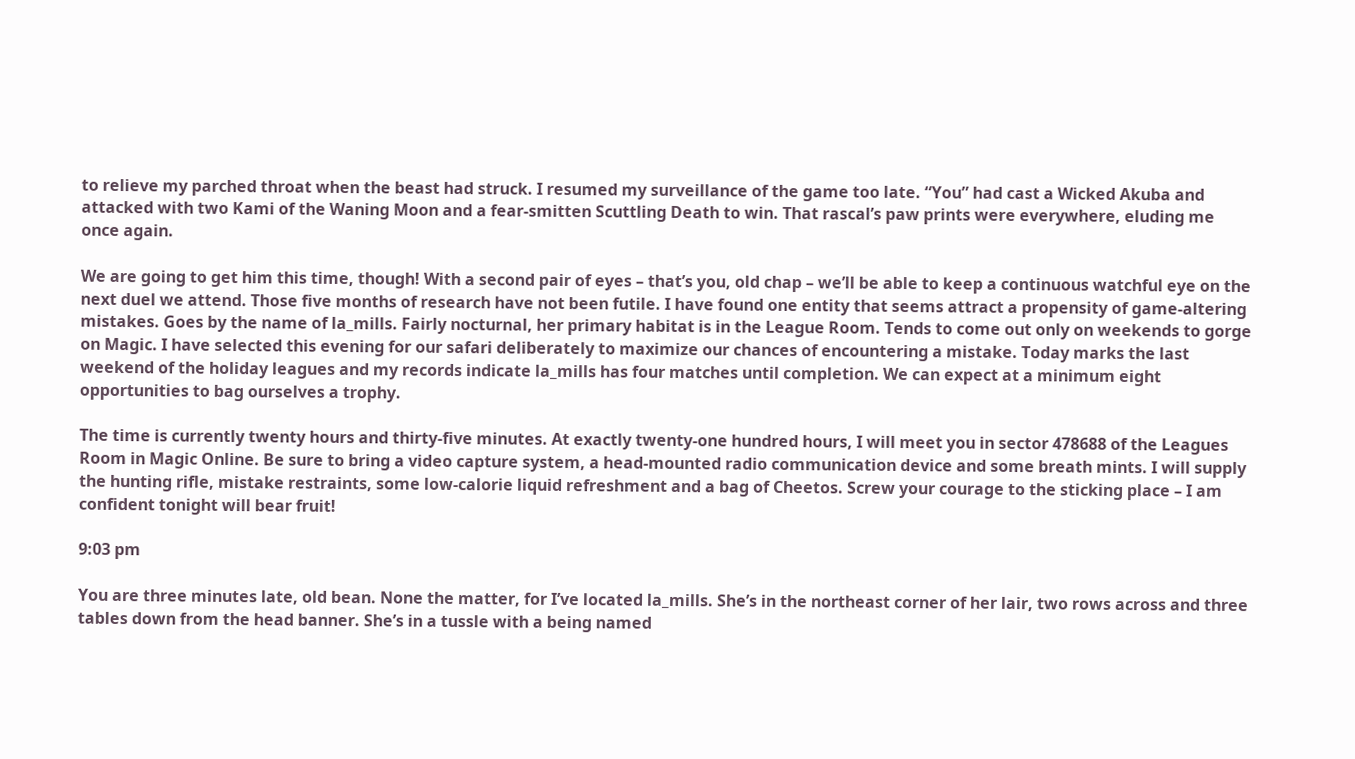to relieve my parched throat when the beast had struck. I resumed my surveillance of the game too late. “You” had cast a Wicked Akuba and attacked with two Kami of the Waning Moon and a fear-smitten Scuttling Death to win. That rascal’s paw prints were everywhere, eluding me once again.

We are going to get him this time, though! With a second pair of eyes – that’s you, old chap – we’ll be able to keep a continuous watchful eye on the next duel we attend. Those five months of research have not been futile. I have found one entity that seems attract a propensity of game-altering mistakes. Goes by the name of la_mills. Fairly nocturnal, her primary habitat is in the League Room. Tends to come out only on weekends to gorge on Magic. I have selected this evening for our safari deliberately to maximize our chances of encountering a mistake. Today marks the last weekend of the holiday leagues and my records indicate la_mills has four matches until completion. We can expect at a minimum eight opportunities to bag ourselves a trophy.

The time is currently twenty hours and thirty-five minutes. At exactly twenty-one hundred hours, I will meet you in sector 478688 of the Leagues Room in Magic Online. Be sure to bring a video capture system, a head-mounted radio communication device and some breath mints. I will supply the hunting rifle, mistake restraints, some low-calorie liquid refreshment and a bag of Cheetos. Screw your courage to the sticking place – I am confident tonight will bear fruit!

9:03 pm

You are three minutes late, old bean. None the matter, for I’ve located la_mills. She’s in the northeast corner of her lair, two rows across and three tables down from the head banner. She’s in a tussle with a being named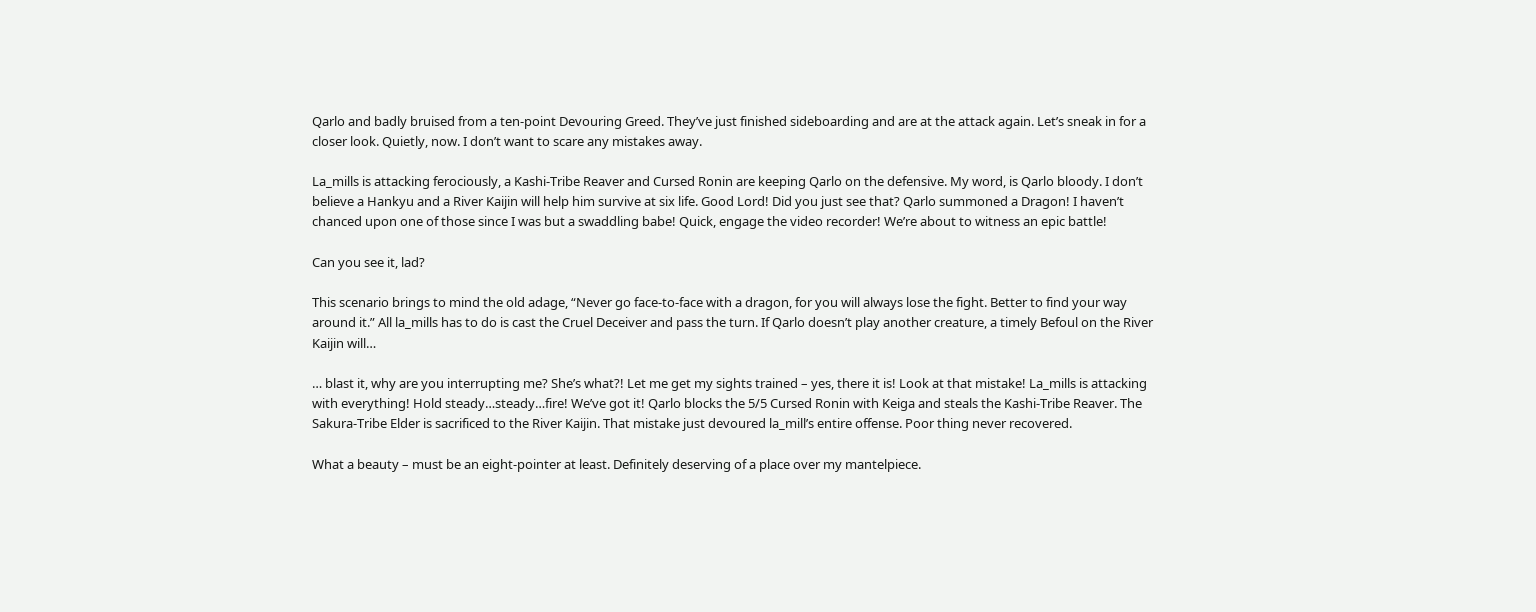Qarlo and badly bruised from a ten-point Devouring Greed. They’ve just finished sideboarding and are at the attack again. Let’s sneak in for a closer look. Quietly, now. I don’t want to scare any mistakes away.

La_mills is attacking ferociously, a Kashi-Tribe Reaver and Cursed Ronin are keeping Qarlo on the defensive. My word, is Qarlo bloody. I don’t believe a Hankyu and a River Kaijin will help him survive at six life. Good Lord! Did you just see that? Qarlo summoned a Dragon! I haven’t chanced upon one of those since I was but a swaddling babe! Quick, engage the video recorder! We’re about to witness an epic battle!

Can you see it, lad?

This scenario brings to mind the old adage, “Never go face-to-face with a dragon, for you will always lose the fight. Better to find your way around it.” All la_mills has to do is cast the Cruel Deceiver and pass the turn. If Qarlo doesn’t play another creature, a timely Befoul on the River Kaijin will…

… blast it, why are you interrupting me? She’s what?! Let me get my sights trained – yes, there it is! Look at that mistake! La_mills is attacking with everything! Hold steady…steady…fire! We’ve got it! Qarlo blocks the 5/5 Cursed Ronin with Keiga and steals the Kashi-Tribe Reaver. The Sakura-Tribe Elder is sacrificed to the River Kaijin. That mistake just devoured la_mill’s entire offense. Poor thing never recovered.

What a beauty – must be an eight-pointer at least. Definitely deserving of a place over my mantelpiece.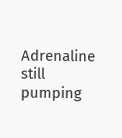Adrenaline still pumping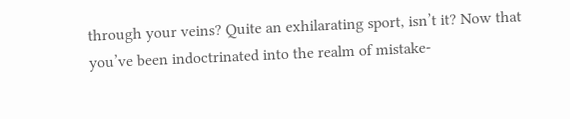through your veins? Quite an exhilarating sport, isn’t it? Now that you’ve been indoctrinated into the realm of mistake-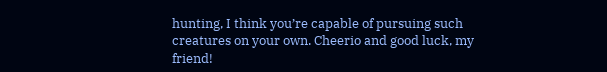hunting, I think you’re capable of pursuing such creatures on your own. Cheerio and good luck, my friend!